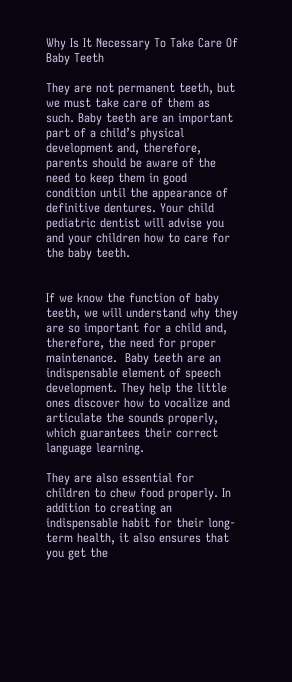Why Is It Necessary To Take Care Of Baby Teeth

They are not permanent teeth, but we must take care of them as such. Baby teeth are an important part of a child’s physical development and, therefore, parents should be aware of the need to keep them in good condition until the appearance of definitive dentures. Your child pediatric dentist will advise you and your children how to care for the baby teeth.


If we know the function of baby teeth, we will understand why they are so important for a child and, therefore, the need for proper maintenance.  Baby teeth are an indispensable element of speech development. They help the little ones discover how to vocalize and articulate the sounds properly, which guarantees their correct language learning.

They are also essential for children to chew food properly. In addition to creating an indispensable habit for their long-term health, it also ensures that you get the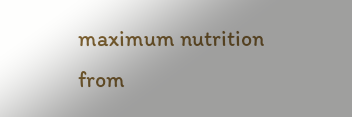maximum nutrition from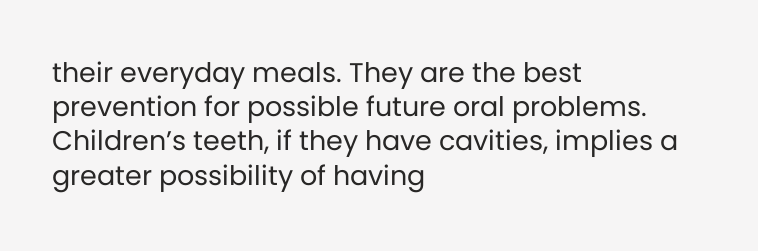their everyday meals. They are the best prevention for possible future oral problems. Children’s teeth, if they have cavities, implies a greater possibility of having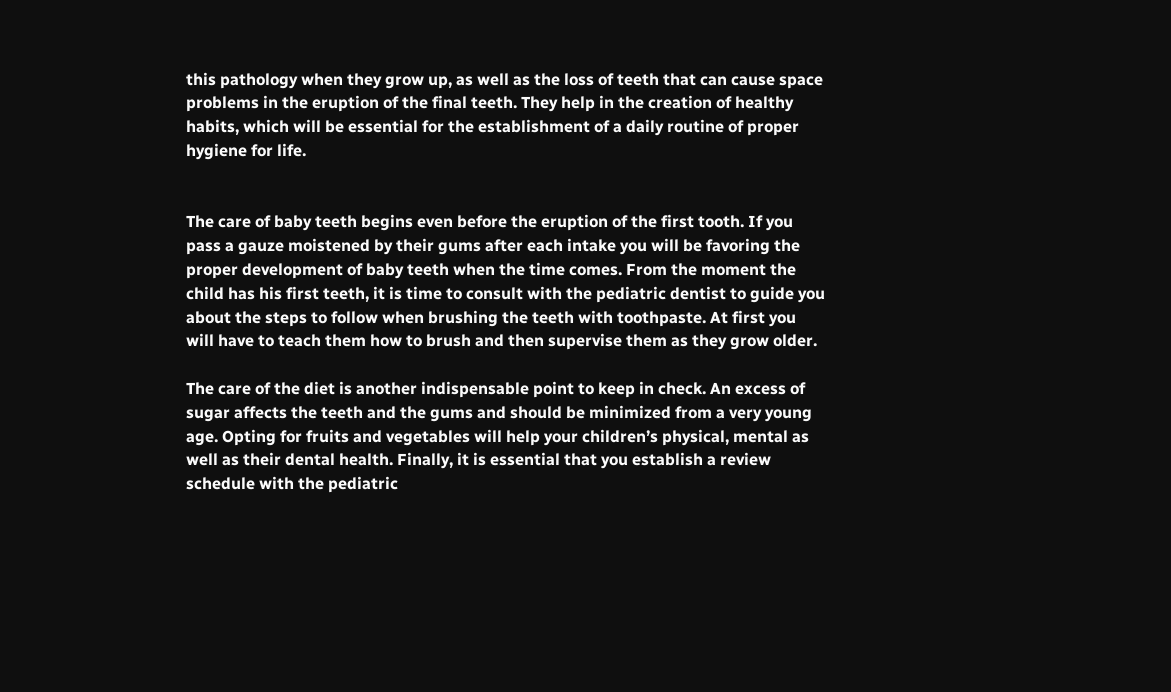this pathology when they grow up, as well as the loss of teeth that can cause space problems in the eruption of the final teeth. They help in the creation of healthy habits, which will be essential for the establishment of a daily routine of proper hygiene for life.


The care of baby teeth begins even before the eruption of the first tooth. If you pass a gauze moistened by their gums after each intake you will be favoring the proper development of baby teeth when the time comes. From the moment the child has his first teeth, it is time to consult with the pediatric dentist to guide you about the steps to follow when brushing the teeth with toothpaste. At first you will have to teach them how to brush and then supervise them as they grow older.

The care of the diet is another indispensable point to keep in check. An excess of sugar affects the teeth and the gums and should be minimized from a very young age. Opting for fruits and vegetables will help your children’s physical, mental as well as their dental health. Finally, it is essential that you establish a review schedule with the pediatric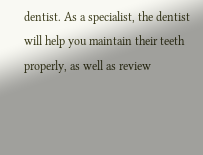dentist. As a specialist, the dentist will help you maintain their teeth properly, as well as review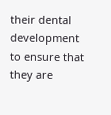their dental development to ensure that they are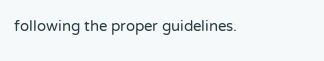following the proper guidelines.